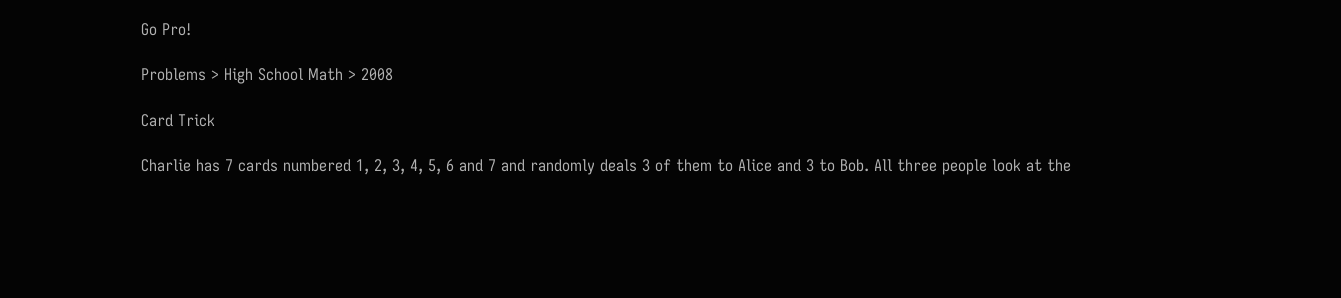Go Pro!

Problems > High School Math > 2008

Card Trick

Charlie has 7 cards numbered 1, 2, 3, 4, 5, 6 and 7 and randomly deals 3 of them to Alice and 3 to Bob. All three people look at the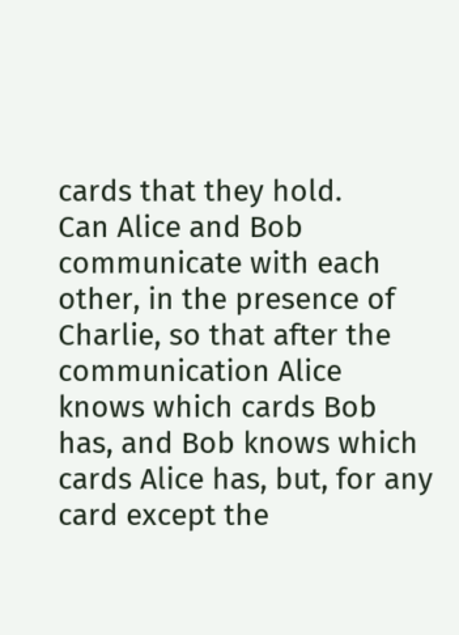cards that they hold.
Can Alice and Bob communicate with each other, in the presence of Charlie, so that after the communication Alice knows which cards Bob has, and Bob knows which cards Alice has, but, for any card except the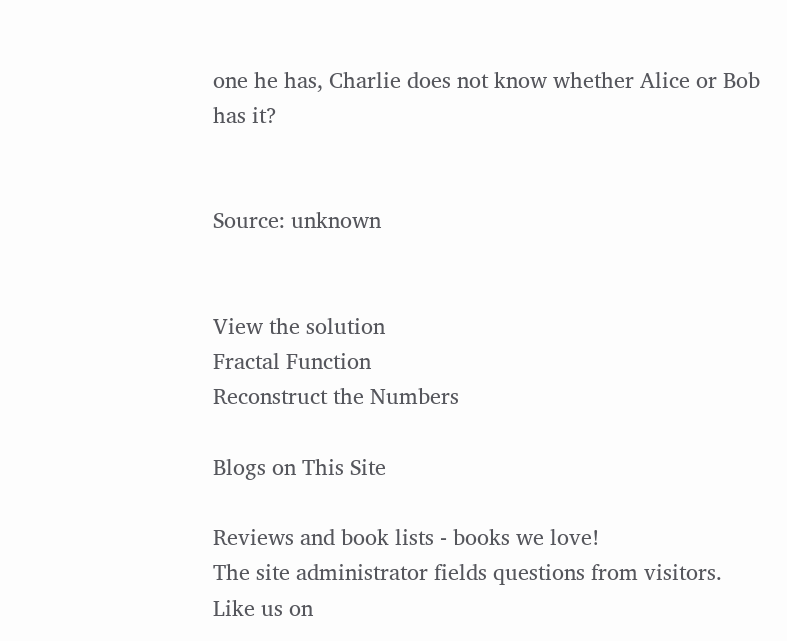one he has, Charlie does not know whether Alice or Bob has it?


Source: unknown


View the solution
Fractal Function
Reconstruct the Numbers

Blogs on This Site

Reviews and book lists - books we love!
The site administrator fields questions from visitors.
Like us on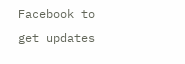Facebook to get updates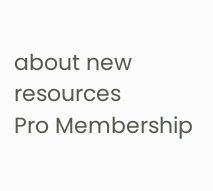about new resources
Pro Membership